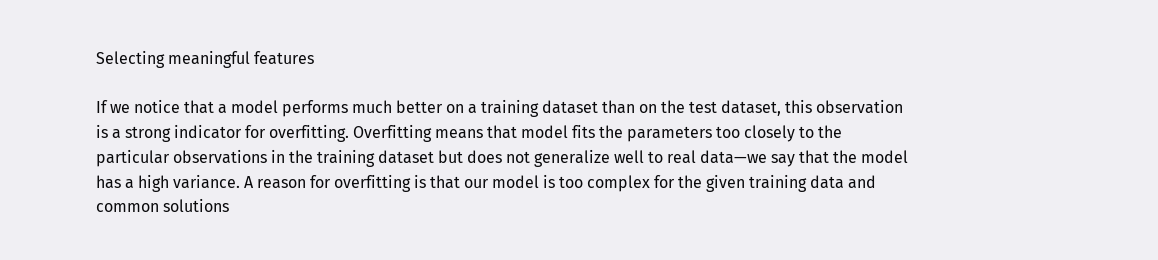Selecting meaningful features

If we notice that a model performs much better on a training dataset than on the test dataset, this observation is a strong indicator for overfitting. Overfitting means that model fits the parameters too closely to the particular observations in the training dataset but does not generalize well to real data—we say that the model has a high variance. A reason for overfitting is that our model is too complex for the given training data and common solutions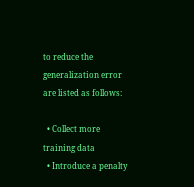to reduce the generalization error are listed as follows:

  • Collect more training data
  • Introduce a penalty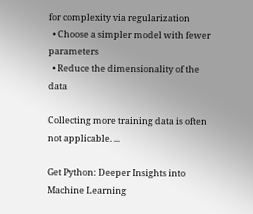for complexity via regularization
  • Choose a simpler model with fewer parameters
  • Reduce the dimensionality of the data

Collecting more training data is often not applicable. ...

Get Python: Deeper Insights into Machine Learning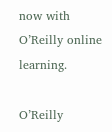now with O’Reilly online learning.

O’Reilly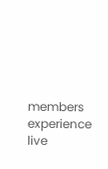members experience live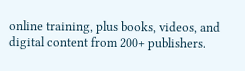online training, plus books, videos, and digital content from 200+ publishers.